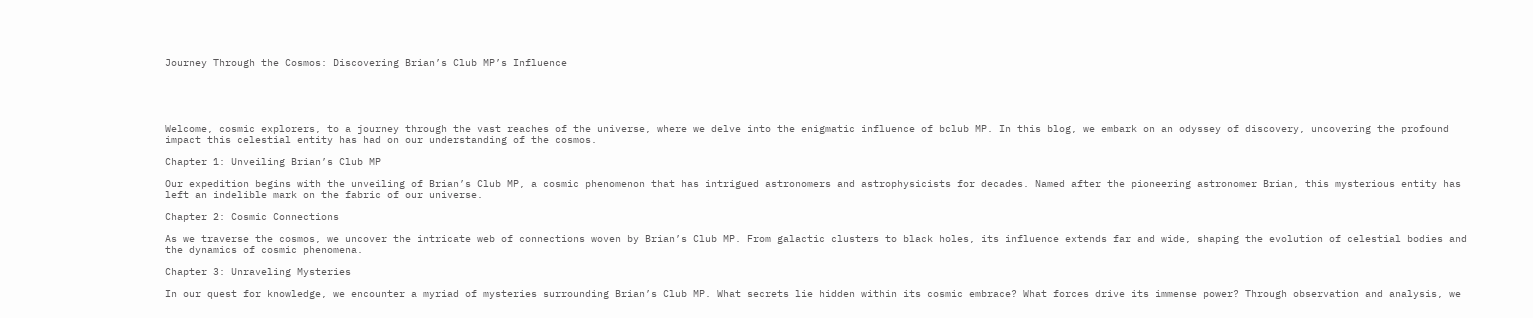Journey Through the Cosmos: Discovering Brian’s Club MP’s Influence





Welcome, cosmic explorers, to a journey through the vast reaches of the universe, where we delve into the enigmatic influence of bclub MP. In this blog, we embark on an odyssey of discovery, uncovering the profound impact this celestial entity has had on our understanding of the cosmos.

Chapter 1: Unveiling Brian’s Club MP

Our expedition begins with the unveiling of Brian’s Club MP, a cosmic phenomenon that has intrigued astronomers and astrophysicists for decades. Named after the pioneering astronomer Brian, this mysterious entity has left an indelible mark on the fabric of our universe.

Chapter 2: Cosmic Connections

As we traverse the cosmos, we uncover the intricate web of connections woven by Brian’s Club MP. From galactic clusters to black holes, its influence extends far and wide, shaping the evolution of celestial bodies and the dynamics of cosmic phenomena.

Chapter 3: Unraveling Mysteries

In our quest for knowledge, we encounter a myriad of mysteries surrounding Brian’s Club MP. What secrets lie hidden within its cosmic embrace? What forces drive its immense power? Through observation and analysis, we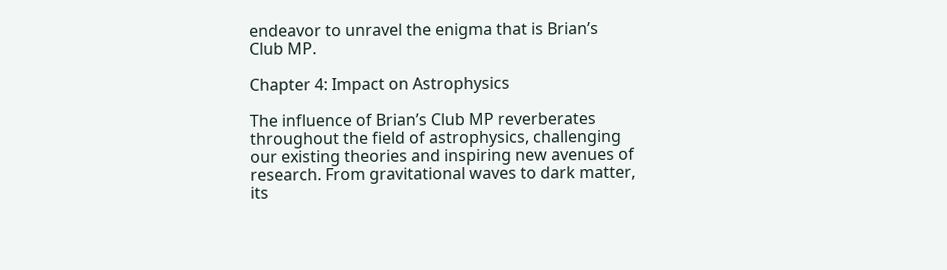endeavor to unravel the enigma that is Brian’s Club MP.

Chapter 4: Impact on Astrophysics

The influence of Brian’s Club MP reverberates throughout the field of astrophysics, challenging our existing theories and inspiring new avenues of research. From gravitational waves to dark matter, its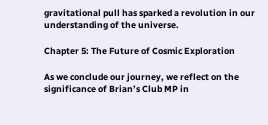gravitational pull has sparked a revolution in our understanding of the universe.

Chapter 5: The Future of Cosmic Exploration

As we conclude our journey, we reflect on the significance of Brian’s Club MP in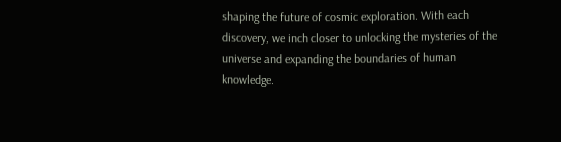shaping the future of cosmic exploration. With each discovery, we inch closer to unlocking the mysteries of the universe and expanding the boundaries of human knowledge.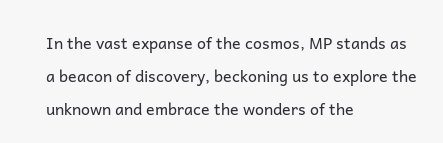In the vast expanse of the cosmos, MP stands as a beacon of discovery, beckoning us to explore the unknown and embrace the wonders of the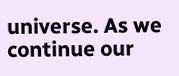universe. As we continue our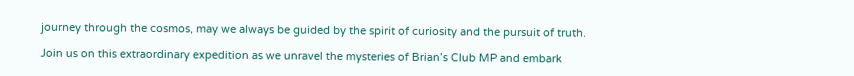journey through the cosmos, may we always be guided by the spirit of curiosity and the pursuit of truth.

Join us on this extraordinary expedition as we unravel the mysteries of Brian’s Club MP and embark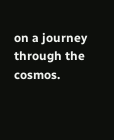on a journey through the cosmos.